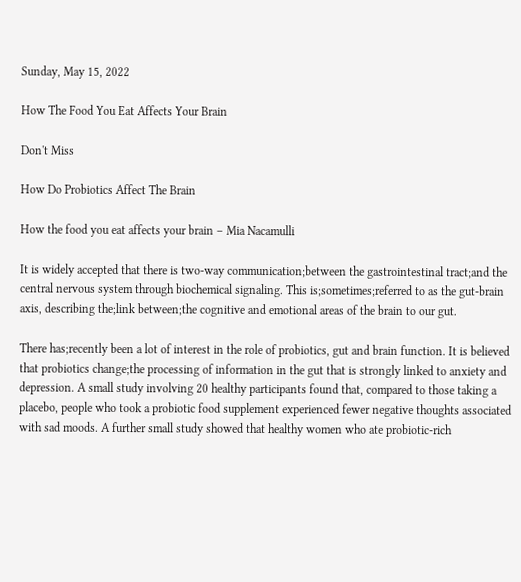Sunday, May 15, 2022

How The Food You Eat Affects Your Brain

Don't Miss

How Do Probiotics Affect The Brain

How the food you eat affects your brain – Mia Nacamulli

It is widely accepted that there is two-way communication;between the gastrointestinal tract;and the central nervous system through biochemical signaling. This is;sometimes;referred to as the gut-brain axis, describing the;link between;the cognitive and emotional areas of the brain to our gut.

There has;recently been a lot of interest in the role of probiotics, gut and brain function. It is believed that probiotics change;the processing of information in the gut that is strongly linked to anxiety and depression. A small study involving 20 healthy participants found that, compared to those taking a placebo, people who took a probiotic food supplement experienced fewer negative thoughts associated with sad moods. A further small study showed that healthy women who ate probiotic-rich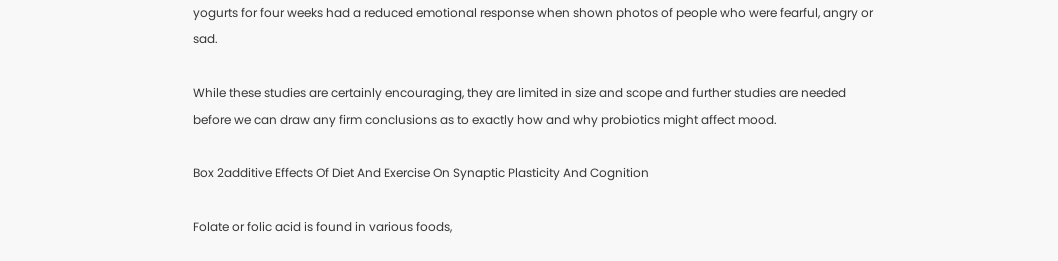yogurts for four weeks had a reduced emotional response when shown photos of people who were fearful, angry or sad.

While these studies are certainly encouraging, they are limited in size and scope and further studies are needed before we can draw any firm conclusions as to exactly how and why probiotics might affect mood.

Box 2additive Effects Of Diet And Exercise On Synaptic Plasticity And Cognition

Folate or folic acid is found in various foods,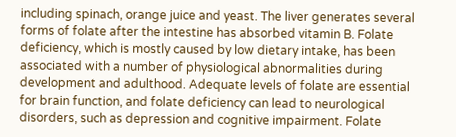including spinach, orange juice and yeast. The liver generates several forms of folate after the intestine has absorbed vitamin B. Folate deficiency, which is mostly caused by low dietary intake, has been associated with a number of physiological abnormalities during development and adulthood. Adequate levels of folate are essential for brain function, and folate deficiency can lead to neurological disorders, such as depression and cognitive impairment. Folate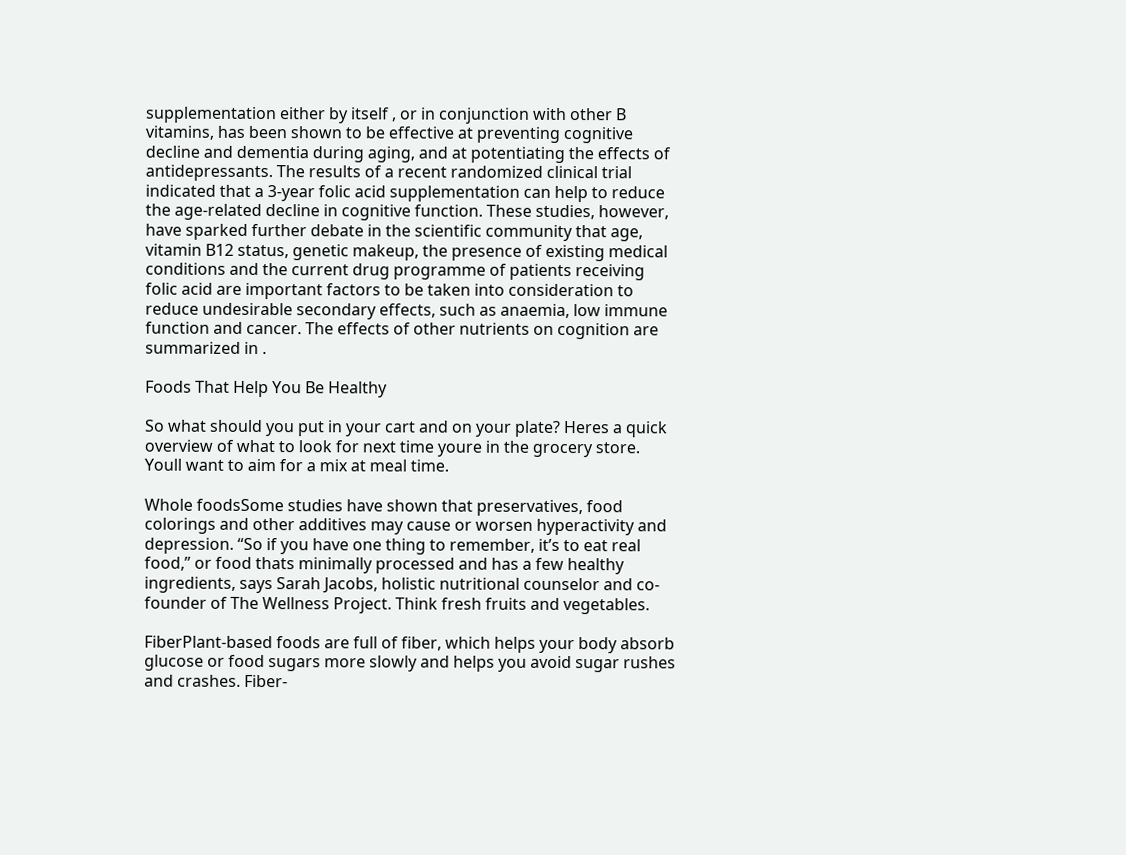supplementation either by itself , or in conjunction with other B vitamins, has been shown to be effective at preventing cognitive decline and dementia during aging, and at potentiating the effects of antidepressants. The results of a recent randomized clinical trial indicated that a 3-year folic acid supplementation can help to reduce the age-related decline in cognitive function. These studies, however, have sparked further debate in the scientific community that age, vitamin B12 status, genetic makeup, the presence of existing medical conditions and the current drug programme of patients receiving folic acid are important factors to be taken into consideration to reduce undesirable secondary effects, such as anaemia, low immune function and cancer. The effects of other nutrients on cognition are summarized in .

Foods That Help You Be Healthy

So what should you put in your cart and on your plate? Heres a quick overview of what to look for next time youre in the grocery store. Youll want to aim for a mix at meal time.

Whole foodsSome studies have shown that preservatives, food colorings and other additives may cause or worsen hyperactivity and depression. “So if you have one thing to remember, it’s to eat real food,” or food thats minimally processed and has a few healthy ingredients, says Sarah Jacobs, holistic nutritional counselor and co-founder of The Wellness Project. Think fresh fruits and vegetables.

FiberPlant-based foods are full of fiber, which helps your body absorb glucose or food sugars more slowly and helps you avoid sugar rushes and crashes. Fiber-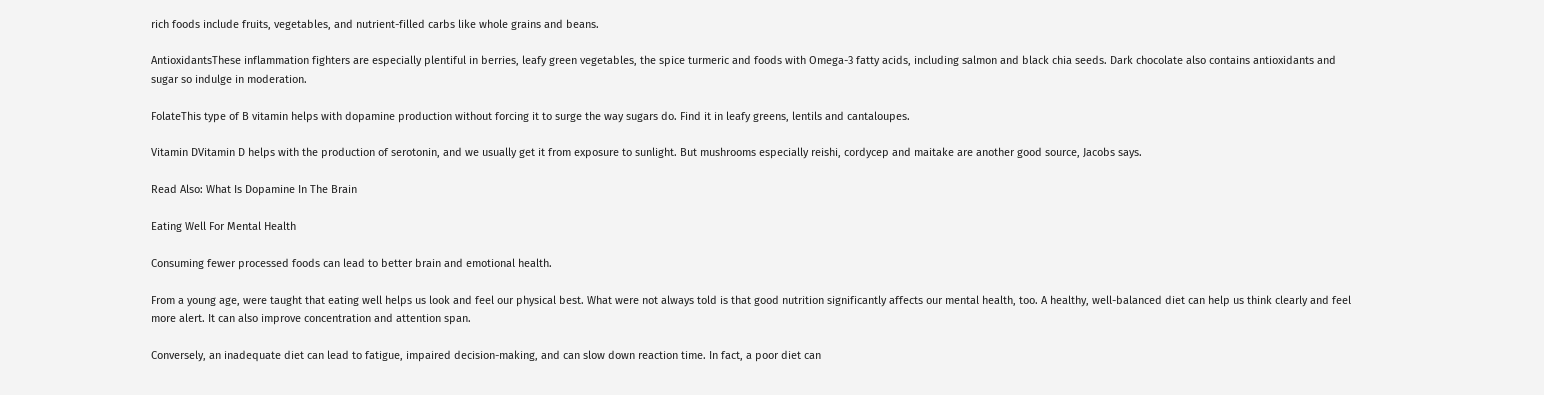rich foods include fruits, vegetables, and nutrient-filled carbs like whole grains and beans.

AntioxidantsThese inflammation fighters are especially plentiful in berries, leafy green vegetables, the spice turmeric and foods with Omega-3 fatty acids, including salmon and black chia seeds. Dark chocolate also contains antioxidants and sugar so indulge in moderation.

FolateThis type of B vitamin helps with dopamine production without forcing it to surge the way sugars do. Find it in leafy greens, lentils and cantaloupes.

Vitamin DVitamin D helps with the production of serotonin, and we usually get it from exposure to sunlight. But mushrooms especially reishi, cordycep and maitake are another good source, Jacobs says.

Read Also: What Is Dopamine In The Brain

Eating Well For Mental Health

Consuming fewer processed foods can lead to better brain and emotional health.

From a young age, were taught that eating well helps us look and feel our physical best. What were not always told is that good nutrition significantly affects our mental health, too. A healthy, well-balanced diet can help us think clearly and feel more alert. It can also improve concentration and attention span.

Conversely, an inadequate diet can lead to fatigue, impaired decision-making, and can slow down reaction time. In fact, a poor diet can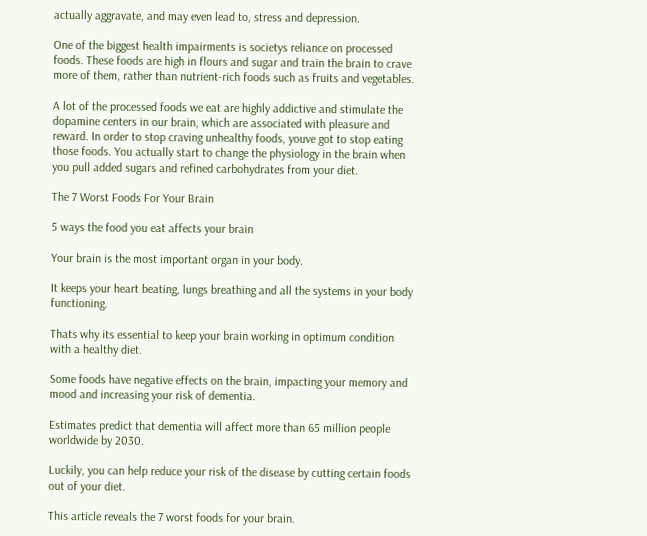actually aggravate, and may even lead to, stress and depression.

One of the biggest health impairments is societys reliance on processed foods. These foods are high in flours and sugar and train the brain to crave more of them, rather than nutrient-rich foods such as fruits and vegetables.

A lot of the processed foods we eat are highly addictive and stimulate the dopamine centers in our brain, which are associated with pleasure and reward. In order to stop craving unhealthy foods, youve got to stop eating those foods. You actually start to change the physiology in the brain when you pull added sugars and refined carbohydrates from your diet.

The 7 Worst Foods For Your Brain

5 ways the food you eat affects your brain

Your brain is the most important organ in your body.

It keeps your heart beating, lungs breathing and all the systems in your body functioning.

Thats why its essential to keep your brain working in optimum condition with a healthy diet.

Some foods have negative effects on the brain, impacting your memory and mood and increasing your risk of dementia.

Estimates predict that dementia will affect more than 65 million people worldwide by 2030.

Luckily, you can help reduce your risk of the disease by cutting certain foods out of your diet.

This article reveals the 7 worst foods for your brain.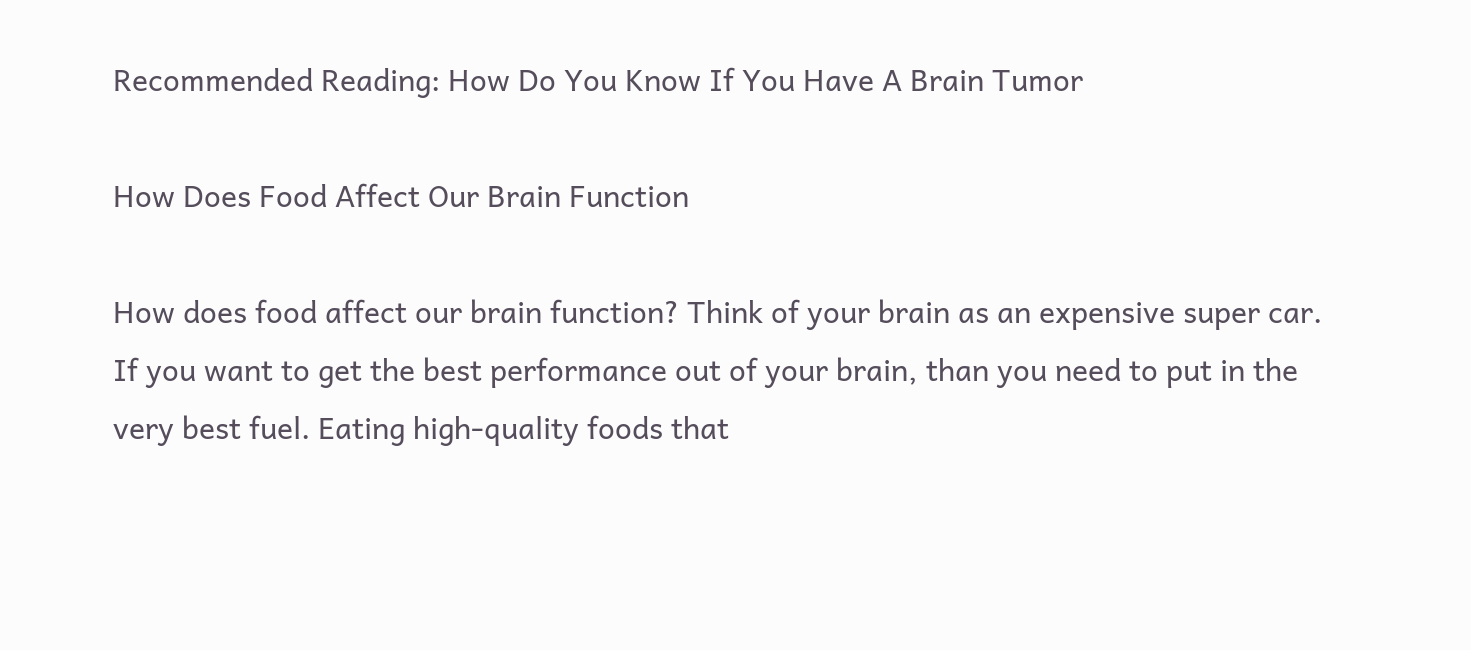Recommended Reading: How Do You Know If You Have A Brain Tumor

How Does Food Affect Our Brain Function

How does food affect our brain function? Think of your brain as an expensive super car. If you want to get the best performance out of your brain, than you need to put in the very best fuel. Eating high-quality foods that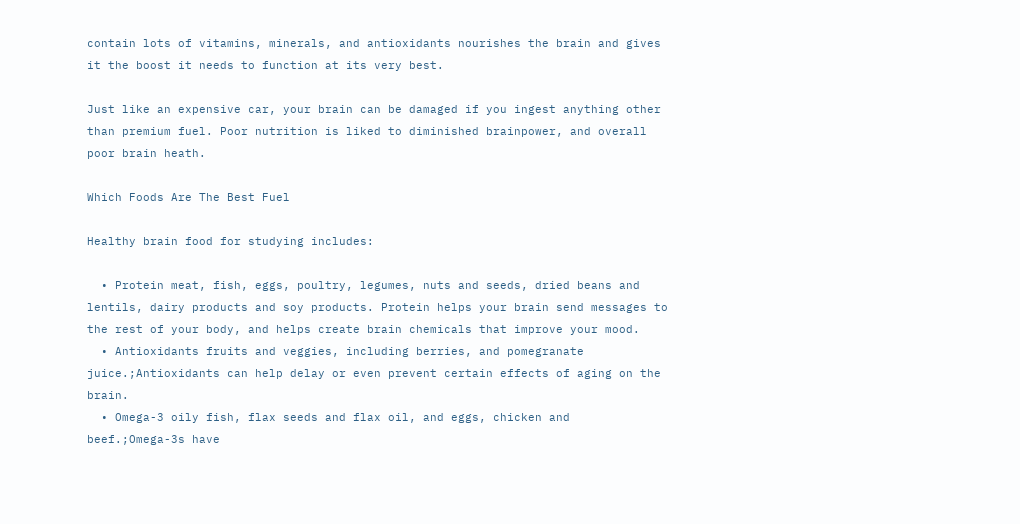contain lots of vitamins, minerals, and antioxidants nourishes the brain and gives it the boost it needs to function at its very best.

Just like an expensive car, your brain can be damaged if you ingest anything other than premium fuel. Poor nutrition is liked to diminished brainpower, and overall poor brain heath.

Which Foods Are The Best Fuel

Healthy brain food for studying includes:

  • Protein meat, fish, eggs, poultry, legumes, nuts and seeds, dried beans and lentils, dairy products and soy products. Protein helps your brain send messages to the rest of your body, and helps create brain chemicals that improve your mood.
  • Antioxidants fruits and veggies, including berries, and pomegranate juice.;Antioxidants can help delay or even prevent certain effects of aging on the brain.
  • Omega-3 oily fish, flax seeds and flax oil, and eggs, chicken and beef.;Omega-3s have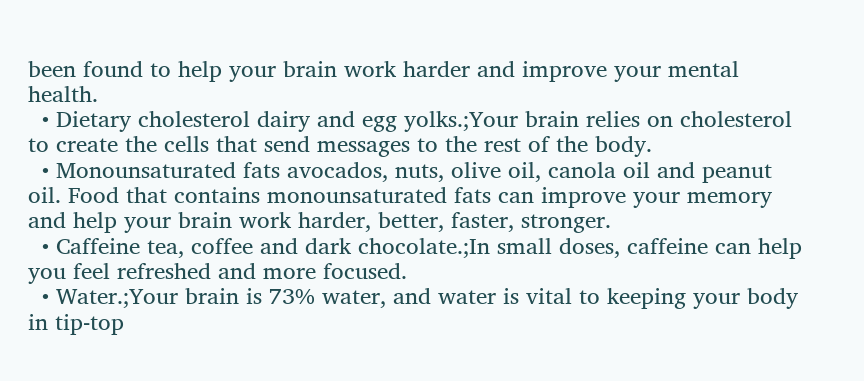been found to help your brain work harder and improve your mental health.
  • Dietary cholesterol dairy and egg yolks.;Your brain relies on cholesterol to create the cells that send messages to the rest of the body.
  • Monounsaturated fats avocados, nuts, olive oil, canola oil and peanut oil. Food that contains monounsaturated fats can improve your memory and help your brain work harder, better, faster, stronger.
  • Caffeine tea, coffee and dark chocolate.;In small doses, caffeine can help you feel refreshed and more focused.
  • Water.;Your brain is 73% water, and water is vital to keeping your body in tip-top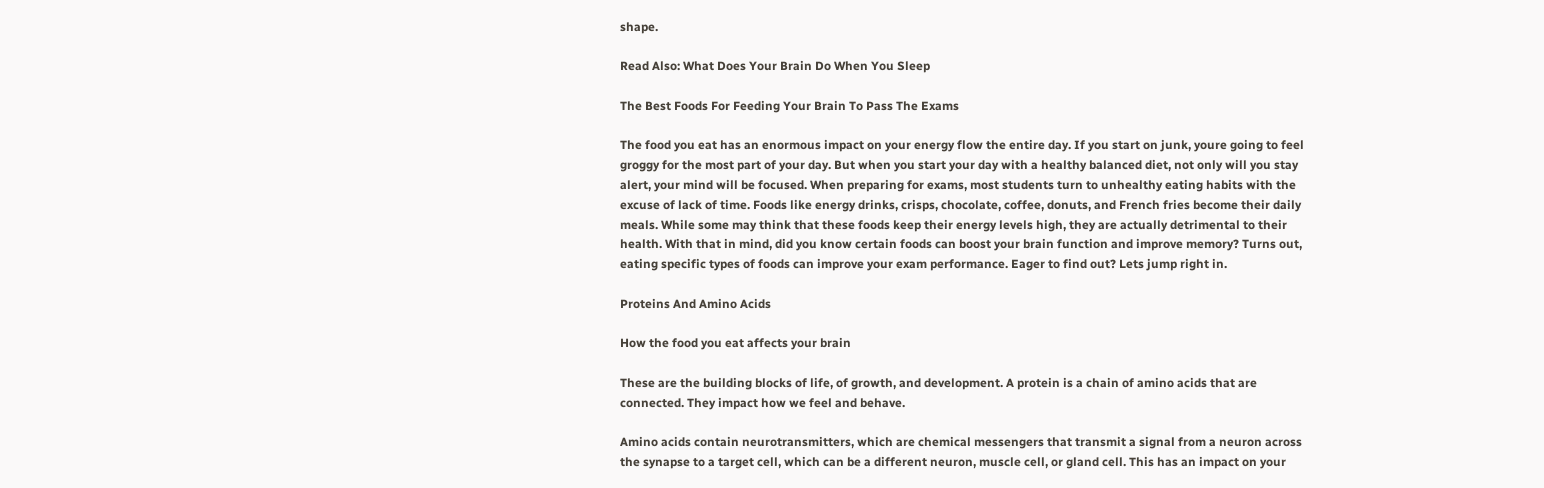shape.

Read Also: What Does Your Brain Do When You Sleep

The Best Foods For Feeding Your Brain To Pass The Exams

The food you eat has an enormous impact on your energy flow the entire day. If you start on junk, youre going to feel groggy for the most part of your day. But when you start your day with a healthy balanced diet, not only will you stay alert, your mind will be focused. When preparing for exams, most students turn to unhealthy eating habits with the excuse of lack of time. Foods like energy drinks, crisps, chocolate, coffee, donuts, and French fries become their daily meals. While some may think that these foods keep their energy levels high, they are actually detrimental to their health. With that in mind, did you know certain foods can boost your brain function and improve memory? Turns out, eating specific types of foods can improve your exam performance. Eager to find out? Lets jump right in.

Proteins And Amino Acids

How the food you eat affects your brain

These are the building blocks of life, of growth, and development. A protein is a chain of amino acids that are connected. They impact how we feel and behave.

Amino acids contain neurotransmitters, which are chemical messengers that transmit a signal from a neuron across the synapse to a target cell, which can be a different neuron, muscle cell, or gland cell. This has an impact on your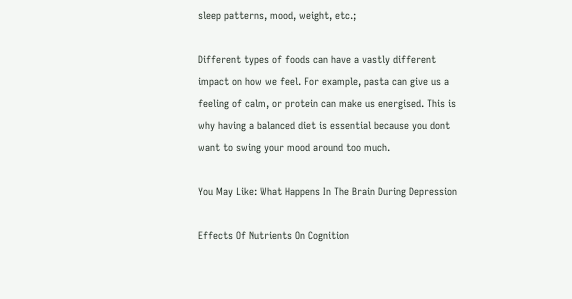sleep patterns, mood, weight, etc.;

Different types of foods can have a vastly different impact on how we feel. For example, pasta can give us a feeling of calm, or protein can make us energised. This is why having a balanced diet is essential because you dont want to swing your mood around too much.

You May Like: What Happens In The Brain During Depression

Effects Of Nutrients On Cognition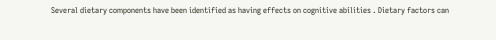Several dietary components have been identified as having effects on cognitive abilities . Dietary factors can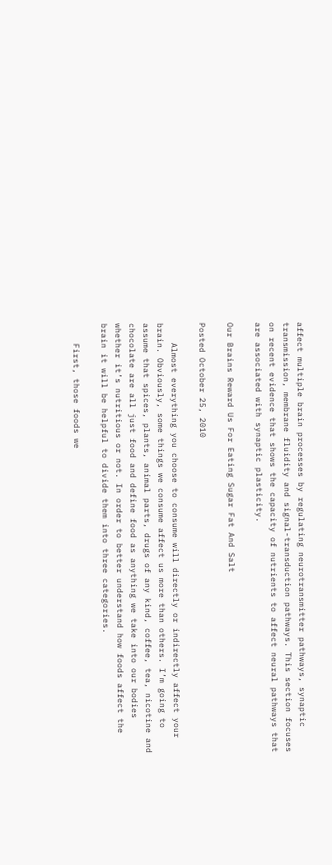affect multiple brain processes by regulating neurotransmitter pathways, synaptic transmission, membrane fluidity and signal-transduction pathways. This section focuses on recent evidence that shows the capacity of nutrients to affect neural pathways that are associated with synaptic plasticity.

Our Brains Reward Us For Eating Sugar Fat And Salt

Posted October 25, 2010

    Almost everything you choose to consume will directly or indirectly affect your brain. Obviously, some things we consume affect us more than others. I’m going to assume that spices, plants, animal parts, drugs of any kind, coffee, tea, nicotine and chocolate are all just food and define food as anything we take into our bodies whether it’s nutritious or not. In order to better understand how foods affect the brain it will be helpful to divide them into three categories.

    First, those foods we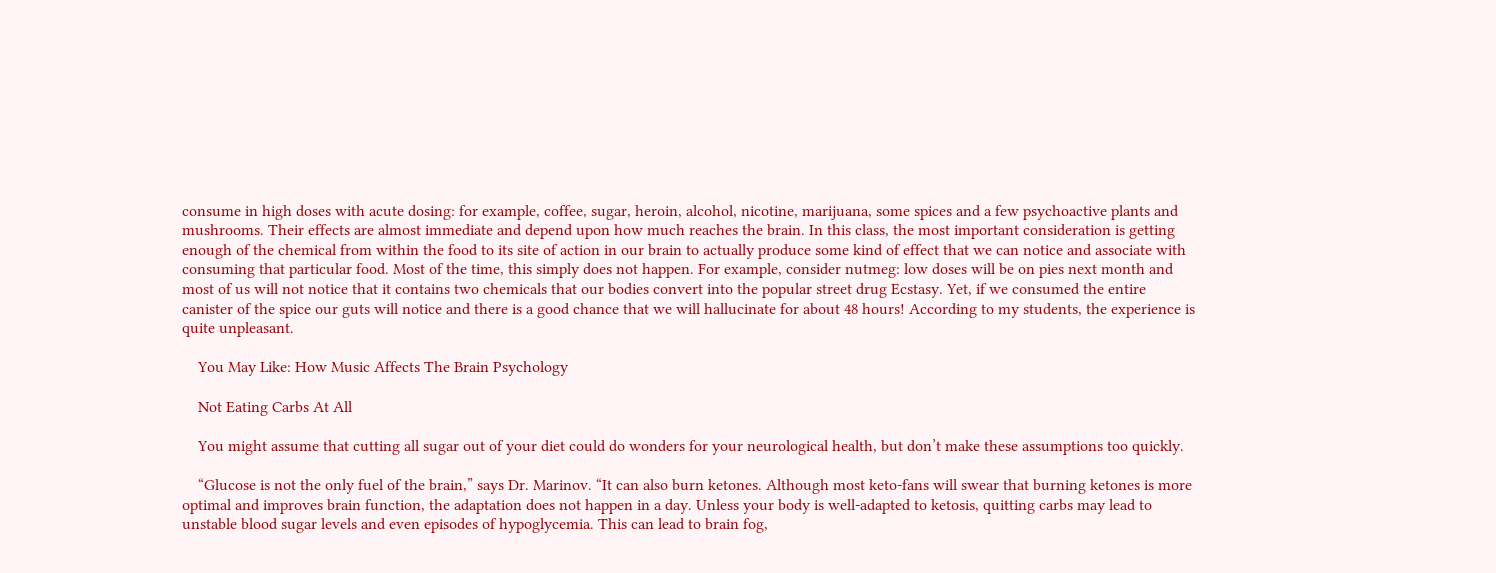consume in high doses with acute dosing: for example, coffee, sugar, heroin, alcohol, nicotine, marijuana, some spices and a few psychoactive plants and mushrooms. Their effects are almost immediate and depend upon how much reaches the brain. In this class, the most important consideration is getting enough of the chemical from within the food to its site of action in our brain to actually produce some kind of effect that we can notice and associate with consuming that particular food. Most of the time, this simply does not happen. For example, consider nutmeg: low doses will be on pies next month and most of us will not notice that it contains two chemicals that our bodies convert into the popular street drug Ecstasy. Yet, if we consumed the entire canister of the spice our guts will notice and there is a good chance that we will hallucinate for about 48 hours! According to my students, the experience is quite unpleasant.

    You May Like: How Music Affects The Brain Psychology

    Not Eating Carbs At All

    You might assume that cutting all sugar out of your diet could do wonders for your neurological health, but don’t make these assumptions too quickly.

    “Glucose is not the only fuel of the brain,” says Dr. Marinov. “It can also burn ketones. Although most keto-fans will swear that burning ketones is more optimal and improves brain function, the adaptation does not happen in a day. Unless your body is well-adapted to ketosis, quitting carbs may lead to unstable blood sugar levels and even episodes of hypoglycemia. This can lead to brain fog,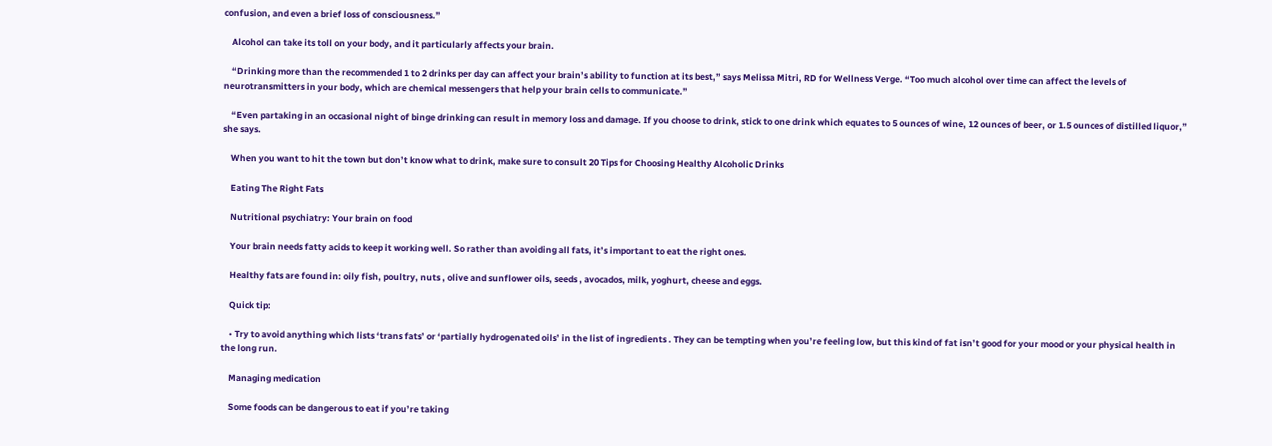confusion, and even a brief loss of consciousness.”

    Alcohol can take its toll on your body, and it particularly affects your brain.

    “Drinking more than the recommended 1 to 2 drinks per day can affect your brain’s ability to function at its best,” says Melissa Mitri, RD for Wellness Verge. “Too much alcohol over time can affect the levels of neurotransmitters in your body, which are chemical messengers that help your brain cells to communicate.”

    “Even partaking in an occasional night of binge drinking can result in memory loss and damage. If you choose to drink, stick to one drink which equates to 5 ounces of wine, 12 ounces of beer, or 1.5 ounces of distilled liquor,” she says.

    When you want to hit the town but don’t know what to drink, make sure to consult 20 Tips for Choosing Healthy Alcoholic Drinks

    Eating The Right Fats

    Nutritional psychiatry: Your brain on food

    Your brain needs fatty acids to keep it working well. So rather than avoiding all fats, it’s important to eat the right ones.

    Healthy fats are found in: oily fish, poultry, nuts , olive and sunflower oils, seeds , avocados, milk, yoghurt, cheese and eggs.

    Quick tip:

    • Try to avoid anything which lists ‘trans fats’ or ‘partially hydrogenated oils’ in the list of ingredients . They can be tempting when you’re feeling low, but this kind of fat isn’t good for your mood or your physical health in the long run.

    Managing medication

    Some foods can be dangerous to eat if you’re taking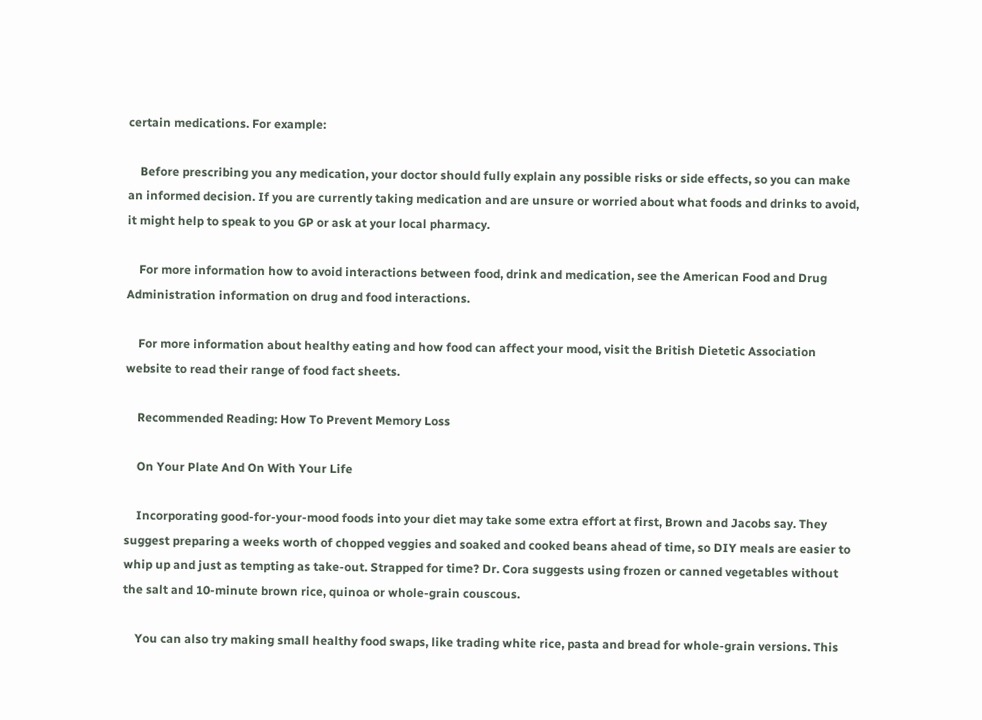certain medications. For example:

    Before prescribing you any medication, your doctor should fully explain any possible risks or side effects, so you can make an informed decision. If you are currently taking medication and are unsure or worried about what foods and drinks to avoid, it might help to speak to you GP or ask at your local pharmacy.

    For more information how to avoid interactions between food, drink and medication, see the American Food and Drug Administration information on drug and food interactions.

    For more information about healthy eating and how food can affect your mood, visit the British Dietetic Association website to read their range of food fact sheets.

    Recommended Reading: How To Prevent Memory Loss

    On Your Plate And On With Your Life

    Incorporating good-for-your-mood foods into your diet may take some extra effort at first, Brown and Jacobs say. They suggest preparing a weeks worth of chopped veggies and soaked and cooked beans ahead of time, so DIY meals are easier to whip up and just as tempting as take-out. Strapped for time? Dr. Cora suggests using frozen or canned vegetables without the salt and 10-minute brown rice, quinoa or whole-grain couscous.

    You can also try making small healthy food swaps, like trading white rice, pasta and bread for whole-grain versions. This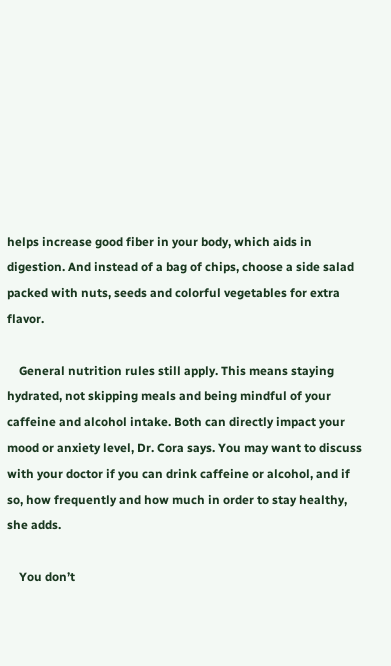helps increase good fiber in your body, which aids in digestion. And instead of a bag of chips, choose a side salad packed with nuts, seeds and colorful vegetables for extra flavor.

    General nutrition rules still apply. This means staying hydrated, not skipping meals and being mindful of your caffeine and alcohol intake. Both can directly impact your mood or anxiety level, Dr. Cora says. You may want to discuss with your doctor if you can drink caffeine or alcohol, and if so, how frequently and how much in order to stay healthy, she adds.

    You don’t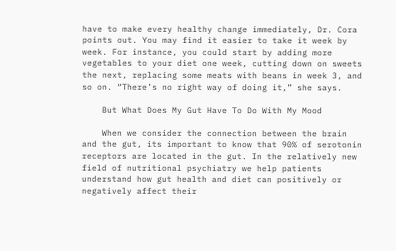have to make every healthy change immediately, Dr. Cora points out. You may find it easier to take it week by week. For instance, you could start by adding more vegetables to your diet one week, cutting down on sweets the next, replacing some meats with beans in week 3, and so on. “There’s no right way of doing it,” she says.

    But What Does My Gut Have To Do With My Mood

    When we consider the connection between the brain and the gut, its important to know that 90% of serotonin receptors are located in the gut. In the relatively new field of nutritional psychiatry we help patients understand how gut health and diet can positively or negatively affect their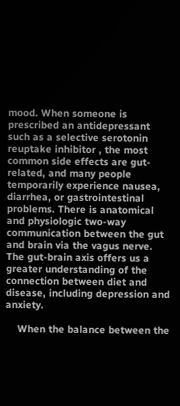mood. When someone is prescribed an antidepressant such as a selective serotonin reuptake inhibitor , the most common side effects are gut-related, and many people temporarily experience nausea, diarrhea, or gastrointestinal problems. There is anatomical and physiologic two-way communication between the gut and brain via the vagus nerve. The gut-brain axis offers us a greater understanding of the connection between diet and disease, including depression and anxiety.

    When the balance between the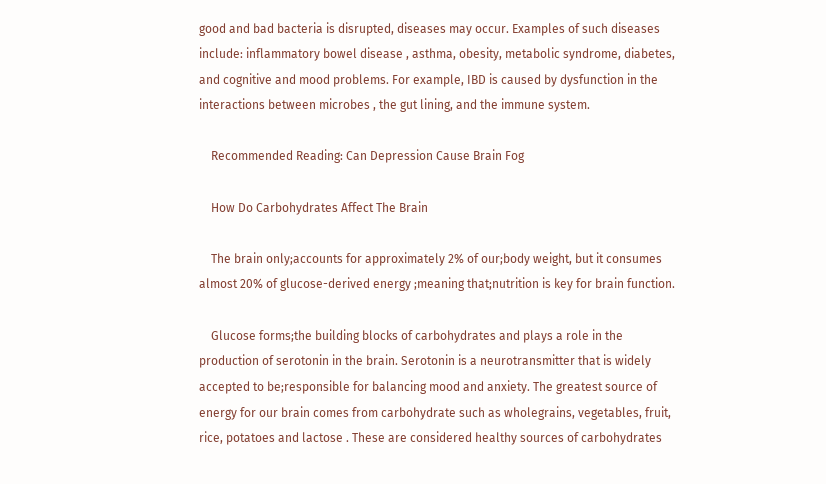good and bad bacteria is disrupted, diseases may occur. Examples of such diseases include: inflammatory bowel disease , asthma, obesity, metabolic syndrome, diabetes, and cognitive and mood problems. For example, IBD is caused by dysfunction in the interactions between microbes , the gut lining, and the immune system.

    Recommended Reading: Can Depression Cause Brain Fog

    How Do Carbohydrates Affect The Brain

    The brain only;accounts for approximately 2% of our;body weight, but it consumes almost 20% of glucose-derived energy ;meaning that;nutrition is key for brain function.

    Glucose forms;the building blocks of carbohydrates and plays a role in the production of serotonin in the brain. Serotonin is a neurotransmitter that is widely accepted to be;responsible for balancing mood and anxiety. The greatest source of energy for our brain comes from carbohydrate such as wholegrains, vegetables, fruit, rice, potatoes and lactose . These are considered healthy sources of carbohydrates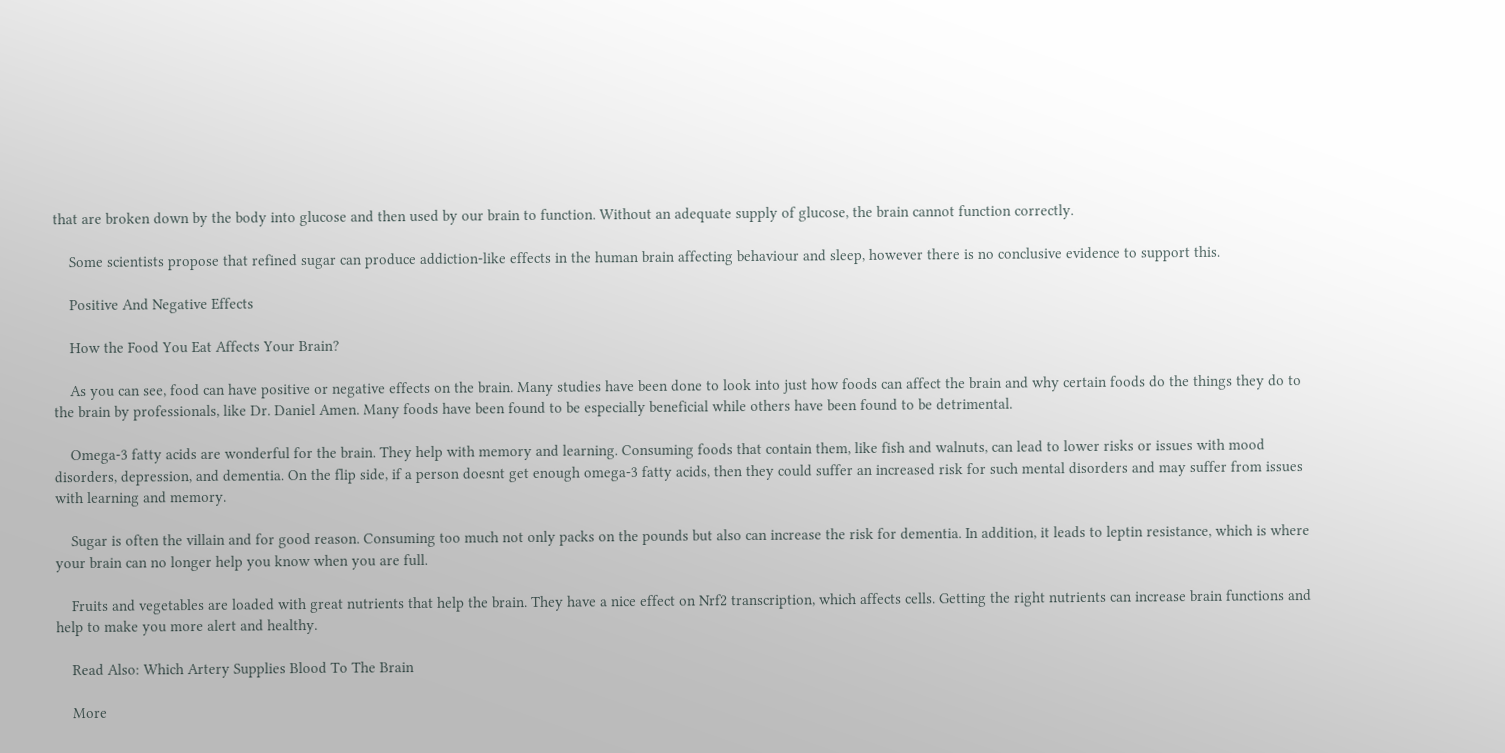that are broken down by the body into glucose and then used by our brain to function. Without an adequate supply of glucose, the brain cannot function correctly.

    Some scientists propose that refined sugar can produce addiction-like effects in the human brain affecting behaviour and sleep, however there is no conclusive evidence to support this.

    Positive And Negative Effects

    How the Food You Eat Affects Your Brain?

    As you can see, food can have positive or negative effects on the brain. Many studies have been done to look into just how foods can affect the brain and why certain foods do the things they do to the brain by professionals, like Dr. Daniel Amen. Many foods have been found to be especially beneficial while others have been found to be detrimental.

    Omega-3 fatty acids are wonderful for the brain. They help with memory and learning. Consuming foods that contain them, like fish and walnuts, can lead to lower risks or issues with mood disorders, depression, and dementia. On the flip side, if a person doesnt get enough omega-3 fatty acids, then they could suffer an increased risk for such mental disorders and may suffer from issues with learning and memory.

    Sugar is often the villain and for good reason. Consuming too much not only packs on the pounds but also can increase the risk for dementia. In addition, it leads to leptin resistance, which is where your brain can no longer help you know when you are full.

    Fruits and vegetables are loaded with great nutrients that help the brain. They have a nice effect on Nrf2 transcription, which affects cells. Getting the right nutrients can increase brain functions and help to make you more alert and healthy.

    Read Also: Which Artery Supplies Blood To The Brain

    More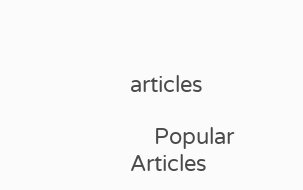articles

    Popular Articles